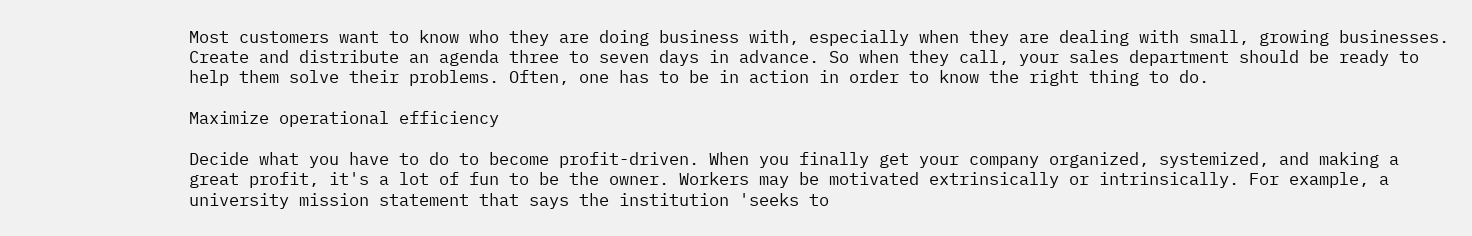Most customers want to know who they are doing business with, especially when they are dealing with small, growing businesses. Create and distribute an agenda three to seven days in advance. So when they call, your sales department should be ready to help them solve their problems. Often, one has to be in action in order to know the right thing to do.

Maximize operational efficiency

Decide what you have to do to become profit-driven. When you finally get your company organized, systemized, and making a great profit, it's a lot of fun to be the owner. Workers may be motivated extrinsically or intrinsically. For example, a university mission statement that says the institution 'seeks to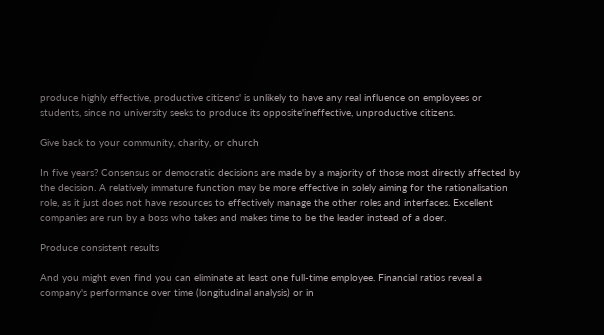produce highly effective, productive citizens' is unlikely to have any real influence on employees or students, since no university seeks to produce its opposite'ineffective, unproductive citizens.

Give back to your community, charity, or church

In five years? Consensus or democratic decisions are made by a majority of those most directly affected by the decision. A relatively immature function may be more effective in solely aiming for the rationalisation role, as it just does not have resources to effectively manage the other roles and interfaces. Excellent companies are run by a boss who takes and makes time to be the leader instead of a doer.

Produce consistent results

And you might even find you can eliminate at least one full-time employee. Financial ratios reveal a company's performance over time (longitudinal analysis) or in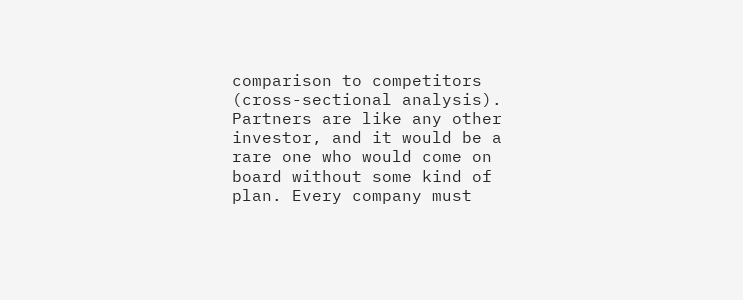comparison to competitors (cross-sectional analysis). Partners are like any other investor, and it would be a rare one who would come on board without some kind of plan. Every company must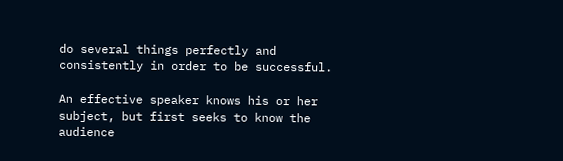do several things perfectly and consistently in order to be successful.

An effective speaker knows his or her subject, but first seeks to know the audience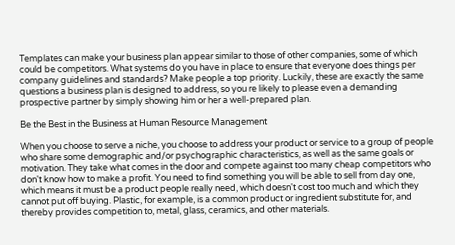Templates can make your business plan appear similar to those of other companies, some of which could be competitors. What systems do you have in place to ensure that everyone does things per company guidelines and standards? Make people a top priority. Luckily, these are exactly the same questions a business plan is designed to address, so you re likely to please even a demanding prospective partner by simply showing him or her a well-prepared plan.

Be the Best in the Business at Human Resource Management

When you choose to serve a niche, you choose to address your product or service to a group of people who share some demographic and/or psychographic characteristics, as well as the same goals or motivation. They take what comes in the door and compete against too many cheap competitors who don't know how to make a profit. You need to find something you will be able to sell from day one, which means it must be a product people really need, which doesn't cost too much and which they cannot put off buying. Plastic, for example, is a common product or ingredient substitute for, and thereby provides competition to, metal, glass, ceramics, and other materials.